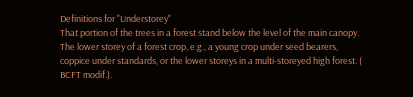Definitions for "Understorey"
That portion of the trees in a forest stand below the level of the main canopy.
The lower storey of a forest crop, e.g., a young crop under seed bearers, coppice under standards, or the lower storeys in a multi-storeyed high forest. ( BCFT modif.).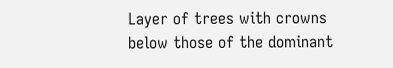Layer of trees with crowns below those of the dominant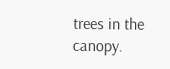trees in the canopy.